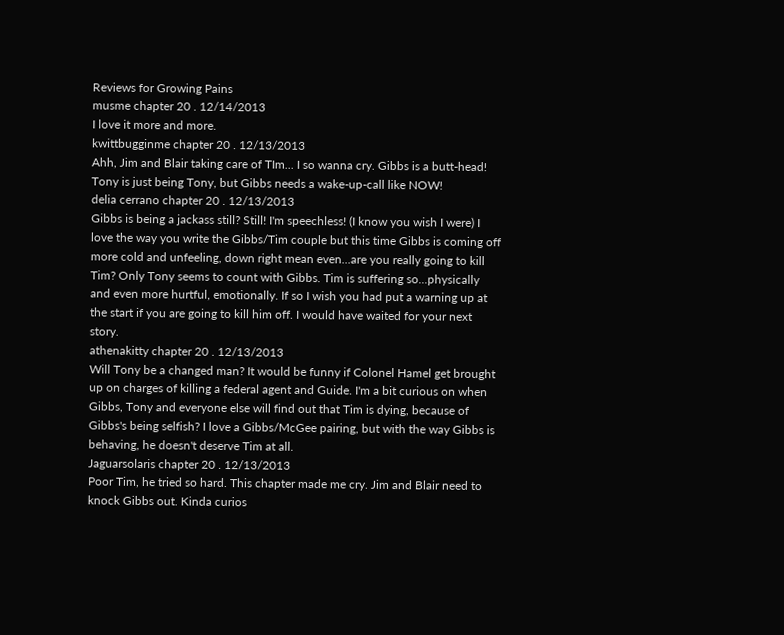Reviews for Growing Pains
musme chapter 20 . 12/14/2013
I love it more and more.
kwittbugginme chapter 20 . 12/13/2013
Ahh, Jim and Blair taking care of TIm... I so wanna cry. Gibbs is a butt-head! Tony is just being Tony, but Gibbs needs a wake-up-call like NOW!
delia cerrano chapter 20 . 12/13/2013
Gibbs is being a jackass still? Still! I'm speechless! (I know you wish I were) I love the way you write the Gibbs/Tim couple but this time Gibbs is coming off more cold and unfeeling, down right mean even...are you really going to kill Tim? Only Tony seems to count with Gibbs. Tim is suffering so...physically and even more hurtful, emotionally. If so I wish you had put a warning up at the start if you are going to kill him off. I would have waited for your next story.
athenakitty chapter 20 . 12/13/2013
Will Tony be a changed man? It would be funny if Colonel Hamel get brought up on charges of killing a federal agent and Guide. I'm a bit curious on when Gibbs, Tony and everyone else will find out that Tim is dying, because of Gibbs's being selfish? I love a Gibbs/McGee pairing, but with the way Gibbs is behaving, he doesn't deserve Tim at all.
Jaguarsolaris chapter 20 . 12/13/2013
Poor Tim, he tried so hard. This chapter made me cry. Jim and Blair need to knock Gibbs out. Kinda curios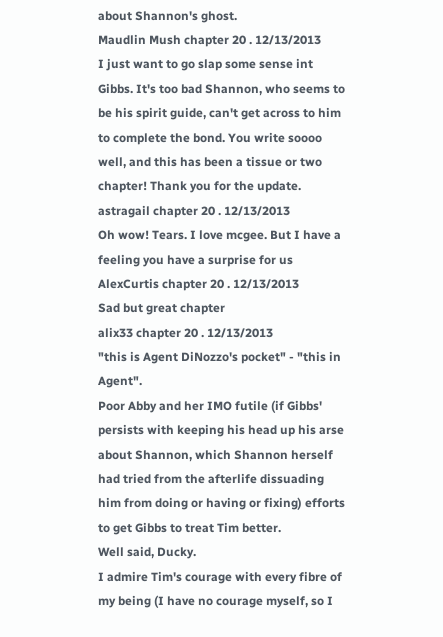about Shannon's ghost.
Maudlin Mush chapter 20 . 12/13/2013
I just want to go slap some sense int Gibbs. It's too bad Shannon, who seems to be his spirit guide, can't get across to him to complete the bond. You write soooo well, and this has been a tissue or two chapter! Thank you for the update.
astragail chapter 20 . 12/13/2013
Oh wow! Tears. I love mcgee. But I have a feeling you have a surprise for us
AlexCurtis chapter 20 . 12/13/2013
Sad but great chapter
alix33 chapter 20 . 12/13/2013
"this is Agent DiNozzo's pocket" - "this in Agent".
Poor Abby and her IMO futile (if Gibbs' persists with keeping his head up his arse about Shannon, which Shannon herself had tried from the afterlife dissuading him from doing or having or fixing) efforts to get Gibbs to treat Tim better.
Well said, Ducky.
I admire Tim's courage with every fibre of my being (I have no courage myself, so I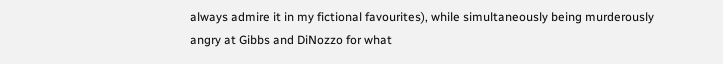always admire it in my fictional favourites), while simultaneously being murderously angry at Gibbs and DiNozzo for what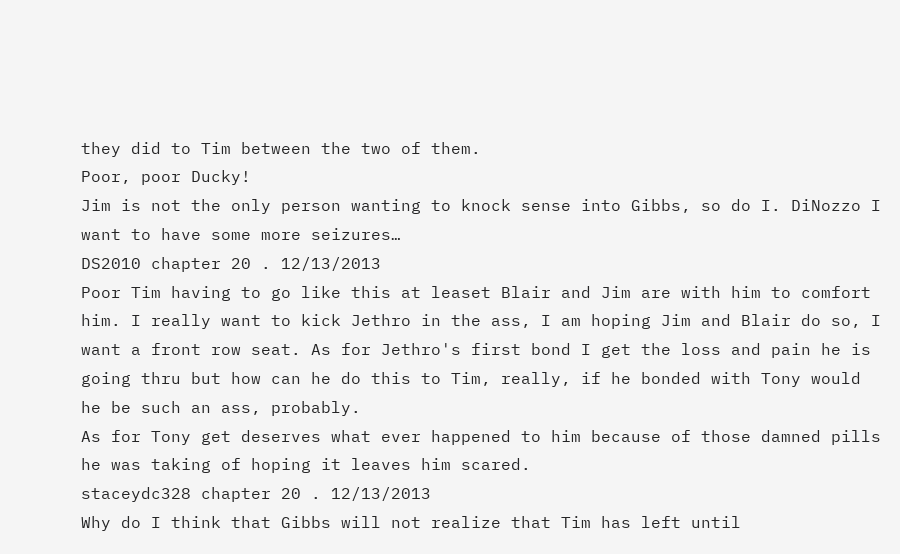they did to Tim between the two of them.
Poor, poor Ducky!
Jim is not the only person wanting to knock sense into Gibbs, so do I. DiNozzo I want to have some more seizures…
DS2010 chapter 20 . 12/13/2013
Poor Tim having to go like this at leaset Blair and Jim are with him to comfort him. I really want to kick Jethro in the ass, I am hoping Jim and Blair do so, I want a front row seat. As for Jethro's first bond I get the loss and pain he is going thru but how can he do this to Tim, really, if he bonded with Tony would he be such an ass, probably.
As for Tony get deserves what ever happened to him because of those damned pills he was taking of hoping it leaves him scared.
staceydc328 chapter 20 . 12/13/2013
Why do I think that Gibbs will not realize that Tim has left until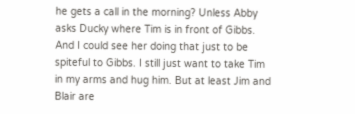he gets a call in the morning? Unless Abby asks Ducky where Tim is in front of Gibbs. And I could see her doing that just to be spiteful to Gibbs. I still just want to take Tim in my arms and hug him. But at least Jim and Blair are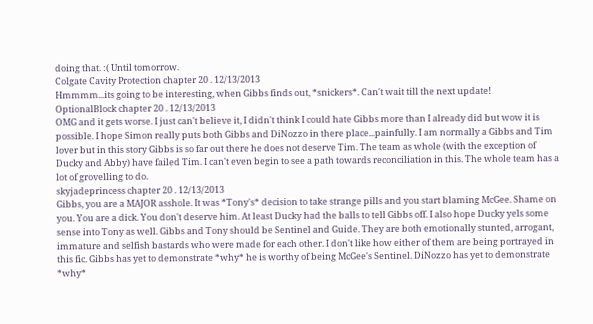doing that. :( Until tomorrow.
Colgate Cavity Protection chapter 20 . 12/13/2013
Hmmmm...its going to be interesting, when Gibbs finds out, *snickers*. Can't wait till the next update!
OptionalBlock chapter 20 . 12/13/2013
OMG and it gets worse. I just can't believe it, I didn't think I could hate Gibbs more than I already did but wow it is possible. I hope Simon really puts both Gibbs and DiNozzo in there place...painfully. I am normally a Gibbs and Tim lover but in this story Gibbs is so far out there he does not deserve Tim. The team as whole (with the exception of Ducky and Abby) have failed Tim. I can't even begin to see a path towards reconciliation in this. The whole team has a lot of grovelling to do.
skyjadeprincess chapter 20 . 12/13/2013
Gibbs, you are a MAJOR asshole. It was *Tony's* decision to take strange pills and you start blaming McGee. Shame on you. You are a dick. You don't deserve him. At least Ducky had the balls to tell Gibbs off. I also hope Ducky yels some sense into Tony as well. Gibbs and Tony should be Sentinel and Guide. They are both emotionally stunted, arrogant, immature and selfish bastards who were made for each other. I don't like how either of them are being portrayed in this fic. Gibbs has yet to demonstrate *why* he is worthy of being McGee's Sentinel. DiNozzo has yet to demonstrate *why*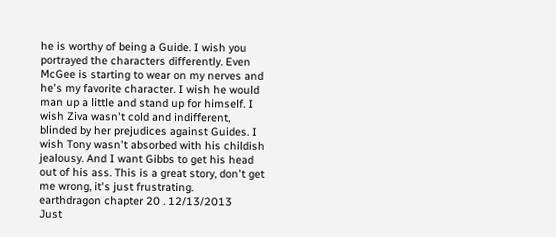he is worthy of being a Guide. I wish you portrayed the characters differently. Even McGee is starting to wear on my nerves and he's my favorite character. I wish he would man up a little and stand up for himself. I wish Ziva wasn't cold and indifferent, blinded by her prejudices against Guides. I wish Tony wasn't absorbed with his childish jealousy. And I want Gibbs to get his head out of his ass. This is a great story, don't get me wrong, it's just frustrating.
earthdragon chapter 20 . 12/13/2013
Just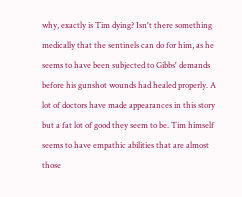why, exactly is Tim dying? Isn't there something medically that the sentinels can do for him, as he seems to have been subjected to Gibbs' demands before his gunshot wounds had healed properly. A lot of doctors have made appearances in this story but a fat lot of good they seem to be. Tim himself seems to have empathic abilities that are almost those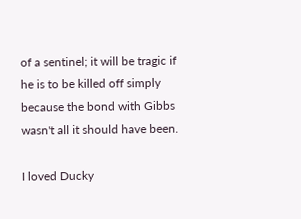of a sentinel; it will be tragic if he is to be killed off simply because the bond with Gibbs wasn't all it should have been.

I loved Ducky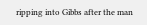ripping into Gibbs after the man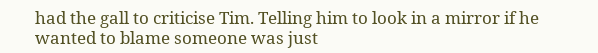had the gall to criticise Tim. Telling him to look in a mirror if he wanted to blame someone was just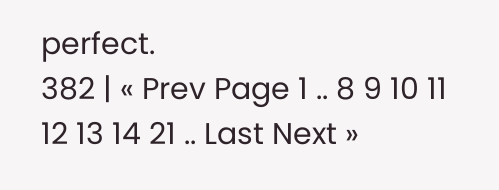perfect.
382 | « Prev Page 1 .. 8 9 10 11 12 13 14 21 .. Last Next »